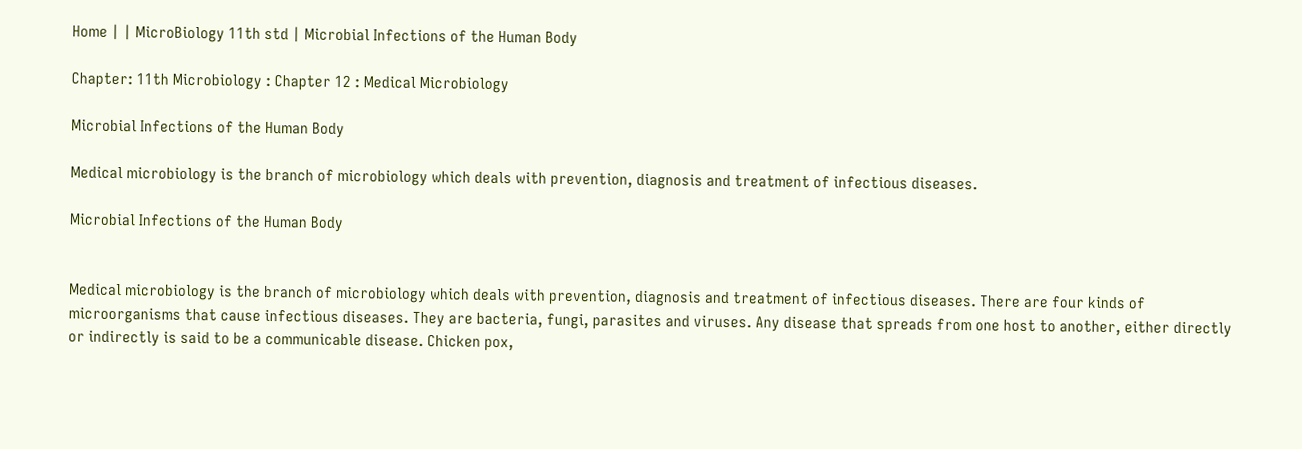Home | | MicroBiology 11th std | Microbial Infections of the Human Body

Chapter: 11th Microbiology : Chapter 12 : Medical Microbiology

Microbial Infections of the Human Body

Medical microbiology is the branch of microbiology which deals with prevention, diagnosis and treatment of infectious diseases.

Microbial Infections of the Human Body


Medical microbiology is the branch of microbiology which deals with prevention, diagnosis and treatment of infectious diseases. There are four kinds of microorganisms that cause infectious diseases. They are bacteria, fungi, parasites and viruses. Any disease that spreads from one host to another, either directly or indirectly is said to be a communicable disease. Chicken pox,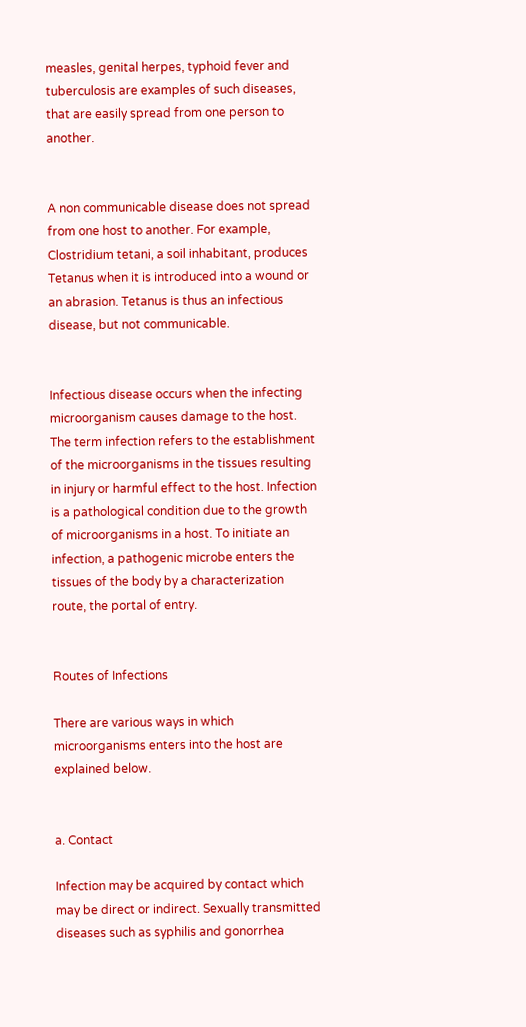measles, genital herpes, typhoid fever and tuberculosis are examples of such diseases, that are easily spread from one person to another.


A non communicable disease does not spread from one host to another. For example, Clostridium tetani, a soil inhabitant, produces Tetanus when it is introduced into a wound or an abrasion. Tetanus is thus an infectious disease, but not communicable.


Infectious disease occurs when the infecting microorganism causes damage to the host. The term infection refers to the establishment of the microorganisms in the tissues resulting in injury or harmful effect to the host. Infection is a pathological condition due to the growth of microorganisms in a host. To initiate an infection, a pathogenic microbe enters the tissues of the body by a characterization route, the portal of entry.


Routes of Infections

There are various ways in which microorganisms enters into the host are explained below.


a. Contact

Infection may be acquired by contact which may be direct or indirect. Sexually transmitted diseases such as syphilis and gonorrhea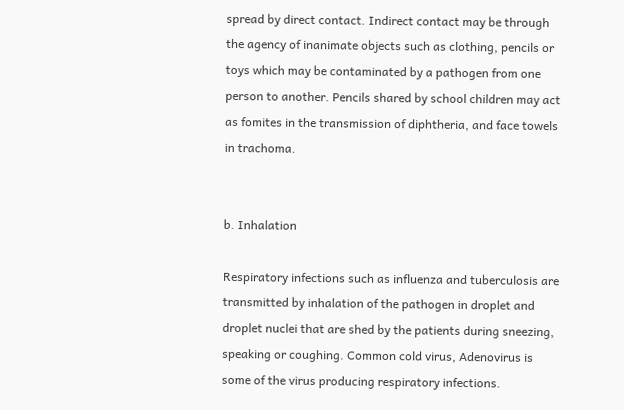spread by direct contact. Indirect contact may be through the agency of inanimate objects such as clothing, pencils or toys which may be contaminated by a pathogen from one person to another. Pencils shared by school children may act as fomites in the transmission of diphtheria, and face towels in trachoma.


b. Inhalation

Respiratory infections such as influenza and tuberculosis are transmitted by inhalation of the pathogen in droplet and droplet nuclei that are shed by the patients during sneezing, speaking or coughing. Common cold virus, Adenovirus is some of the virus producing respiratory infections.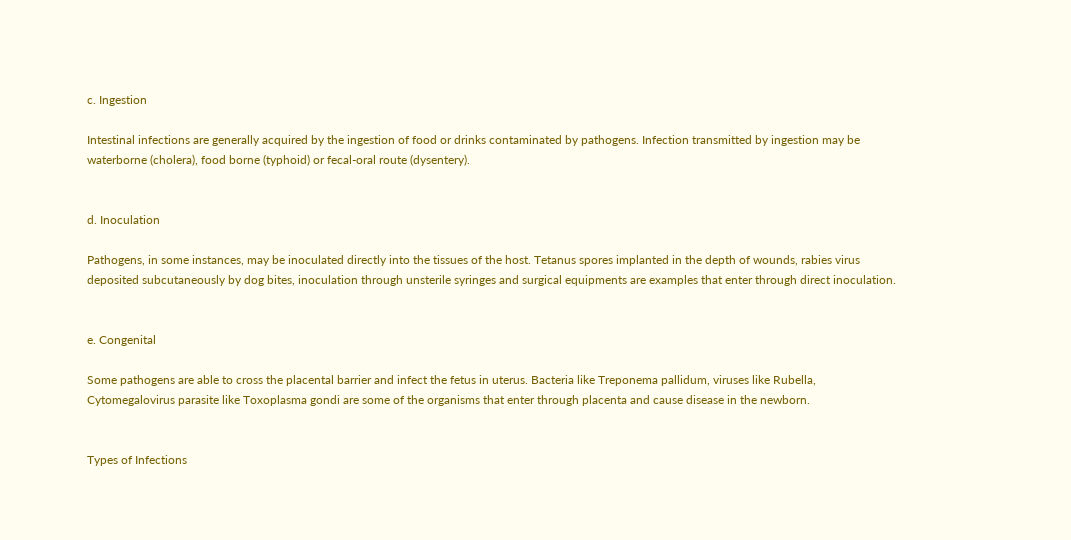c. Ingestion

Intestinal infections are generally acquired by the ingestion of food or drinks contaminated by pathogens. Infection transmitted by ingestion may be waterborne (cholera), food borne (typhoid) or fecal-oral route (dysentery).


d. Inoculation

Pathogens, in some instances, may be inoculated directly into the tissues of the host. Tetanus spores implanted in the depth of wounds, rabies virus deposited subcutaneously by dog bites, inoculation through unsterile syringes and surgical equipments are examples that enter through direct inoculation.


e. Congenital

Some pathogens are able to cross the placental barrier and infect the fetus in uterus. Bacteria like Treponema pallidum, viruses like Rubella, Cytomegalovirus parasite like Toxoplasma gondi are some of the organisms that enter through placenta and cause disease in the newborn.


Types of Infections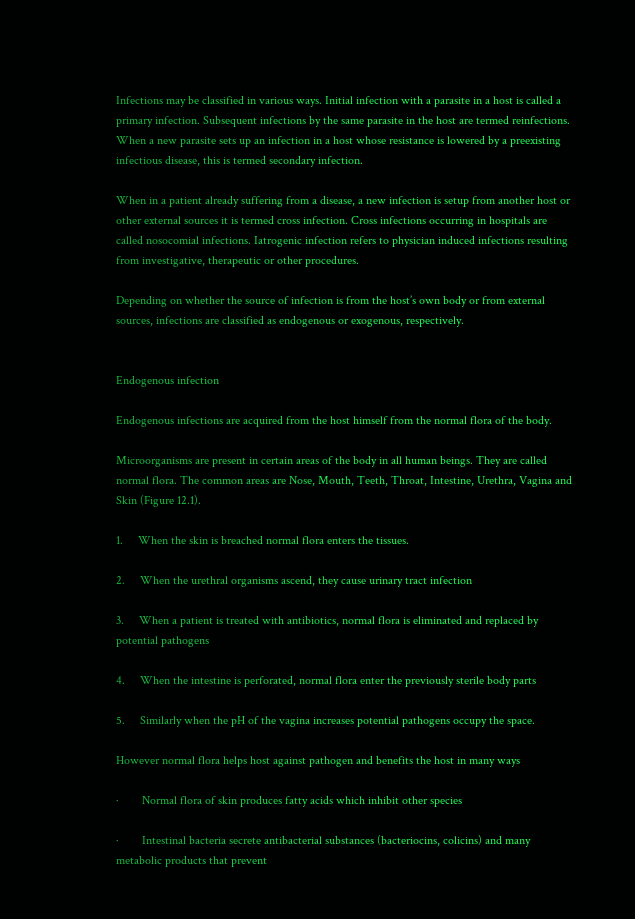Infections may be classified in various ways. Initial infection with a parasite in a host is called a primary infection. Subsequent infections by the same parasite in the host are termed reinfections. When a new parasite sets up an infection in a host whose resistance is lowered by a preexisting infectious disease, this is termed secondary infection.

When in a patient already suffering from a disease, a new infection is setup from another host or other external sources it is termed cross infection. Cross infections occurring in hospitals are called nosocomial infections. Iatrogenic infection refers to physician induced infections resulting from investigative, therapeutic or other procedures.

Depending on whether the source of infection is from the host’s own body or from external sources, infections are classified as endogenous or exogenous, respectively.


Endogenous infection

Endogenous infections are acquired from the host himself from the normal flora of the body.

Microorganisms are present in certain areas of the body in all human beings. They are called normal flora. The common areas are Nose, Mouth, Teeth, Throat, Intestine, Urethra, Vagina and Skin (Figure 12.1).

1.     When the skin is breached normal flora enters the tissues.

2.     When the urethral organisms ascend, they cause urinary tract infection

3.     When a patient is treated with antibiotics, normal flora is eliminated and replaced by potential pathogens

4.     When the intestine is perforated, normal flora enter the previously sterile body parts

5.     Similarly when the pH of the vagina increases potential pathogens occupy the space.

However normal flora helps host against pathogen and benefits the host in many ways

·        Normal flora of skin produces fatty acids which inhibit other species

·        Intestinal bacteria secrete antibacterial substances (bacteriocins, colicins) and many metabolic products that prevent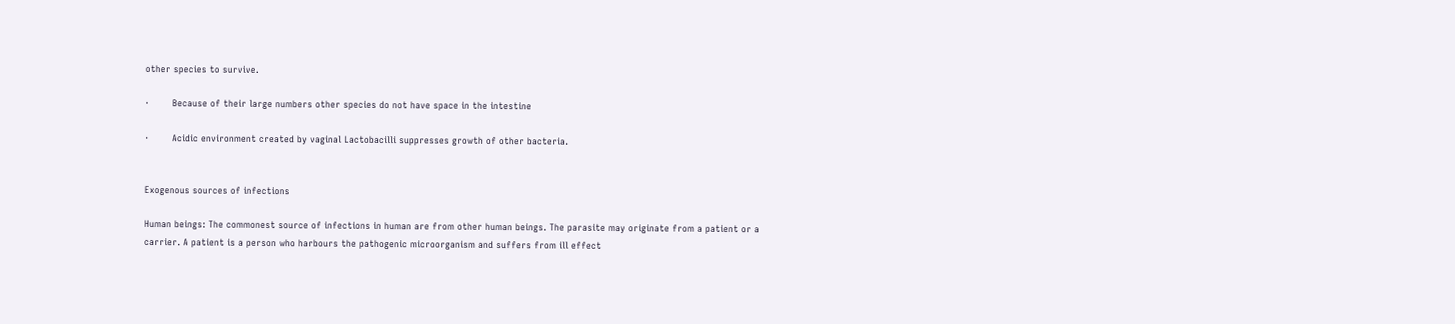other species to survive.

·        Because of their large numbers other species do not have space in the intestine

·        Acidic environment created by vaginal Lactobacilli suppresses growth of other bacteria.


Exogenous sources of infections

Human beings: The commonest source of infections in human are from other human beings. The parasite may originate from a patient or a carrier. A patient is a person who harbours the pathogenic microorganism and suffers from ill effect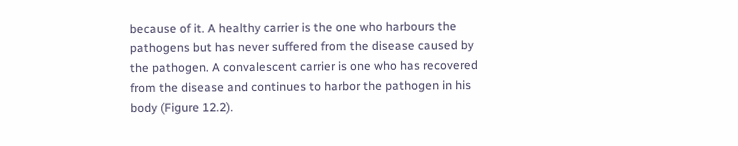because of it. A healthy carrier is the one who harbours the pathogens but has never suffered from the disease caused by the pathogen. A convalescent carrier is one who has recovered from the disease and continues to harbor the pathogen in his body (Figure 12.2).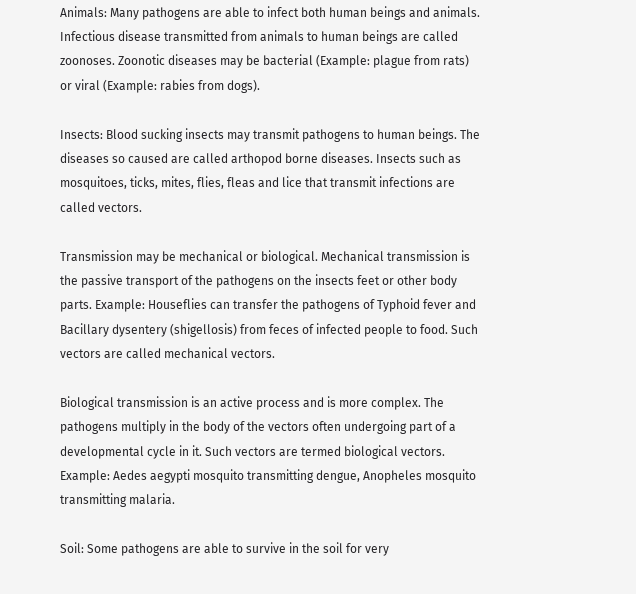Animals: Many pathogens are able to infect both human beings and animals. Infectious disease transmitted from animals to human beings are called zoonoses. Zoonotic diseases may be bacterial (Example: plague from rats) or viral (Example: rabies from dogs).

Insects: Blood sucking insects may transmit pathogens to human beings. The diseases so caused are called arthopod borne diseases. Insects such as mosquitoes, ticks, mites, flies, fleas and lice that transmit infections are called vectors.

Transmission may be mechanical or biological. Mechanical transmission is the passive transport of the pathogens on the insects feet or other body parts. Example: Houseflies can transfer the pathogens of Typhoid fever and Bacillary dysentery (shigellosis) from feces of infected people to food. Such vectors are called mechanical vectors.

Biological transmission is an active process and is more complex. The pathogens multiply in the body of the vectors often undergoing part of a developmental cycle in it. Such vectors are termed biological vectors. Example: Aedes aegypti mosquito transmitting dengue, Anopheles mosquito transmitting malaria.

Soil: Some pathogens are able to survive in the soil for very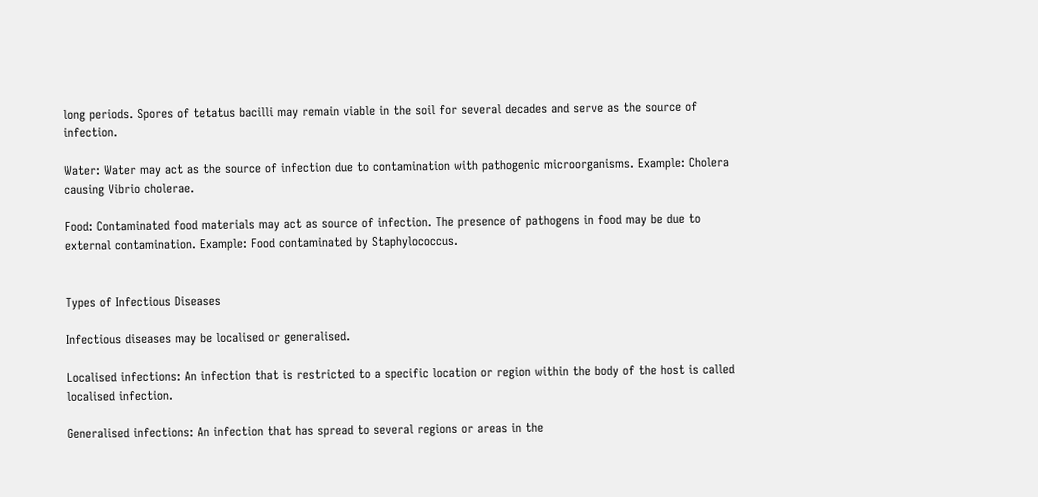long periods. Spores of tetatus bacilli may remain viable in the soil for several decades and serve as the source of infection.

Water: Water may act as the source of infection due to contamination with pathogenic microorganisms. Example: Cholera causing Vibrio cholerae.

Food: Contaminated food materials may act as source of infection. The presence of pathogens in food may be due to external contamination. Example: Food contaminated by Staphylococcus.


Types of Infectious Diseases

Infectious diseases may be localised or generalised.

Localised infections: An infection that is restricted to a specific location or region within the body of the host is called localised infection.

Generalised infections: An infection that has spread to several regions or areas in the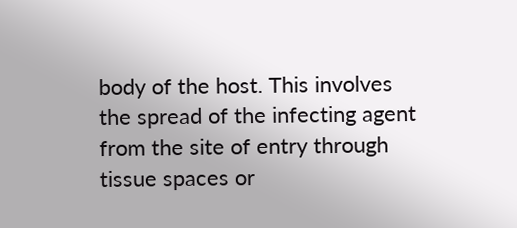body of the host. This involves the spread of the infecting agent from the site of entry through tissue spaces or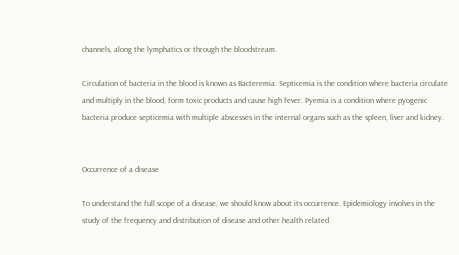channels, along the lymphatics or through the bloodstream.

Circulation of bacteria in the blood is known as Bacteremia. Septicemia is the condition where bacteria circulate and multiply in the blood, form toxic products and cause high fever. Pyemia is a condition where pyogenic bacteria produce septicemia with multiple abscesses in the internal organs such as the spleen, liver and kidney.


Occurrence of a disease

To understand the full scope of a disease, we should know about its occurrence. Epidemiology involves in the study of the frequency and distribution of disease and other health related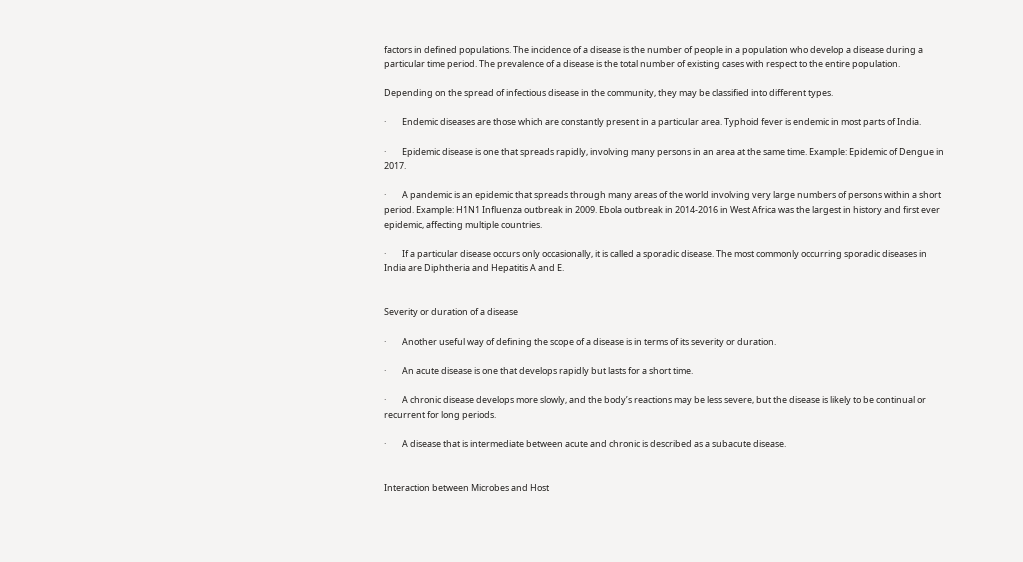factors in defined populations. The incidence of a disease is the number of people in a population who develop a disease during a particular time period. The prevalence of a disease is the total number of existing cases with respect to the entire population.

Depending on the spread of infectious disease in the community, they may be classified into different types.

·        Endemic diseases are those which are constantly present in a particular area. Typhoid fever is endemic in most parts of India.

·        Epidemic disease is one that spreads rapidly, involving many persons in an area at the same time. Example: Epidemic of Dengue in 2017.

·        A pandemic is an epidemic that spreads through many areas of the world involving very large numbers of persons within a short period. Example: H1N1 Influenza outbreak in 2009. Ebola outbreak in 2014-2016 in West Africa was the largest in history and first ever epidemic, affecting multiple countries.

·        If a particular disease occurs only occasionally, it is called a sporadic disease. The most commonly occurring sporadic diseases in India are Diphtheria and Hepatitis A and E.


Severity or duration of a disease

·        Another useful way of defining the scope of a disease is in terms of its severity or duration.

·        An acute disease is one that develops rapidly but lasts for a short time.

·        A chronic disease develops more slowly, and the body’s reactions may be less severe, but the disease is likely to be continual or recurrent for long periods.

·        A disease that is intermediate between acute and chronic is described as a subacute disease.


Interaction between Microbes and Host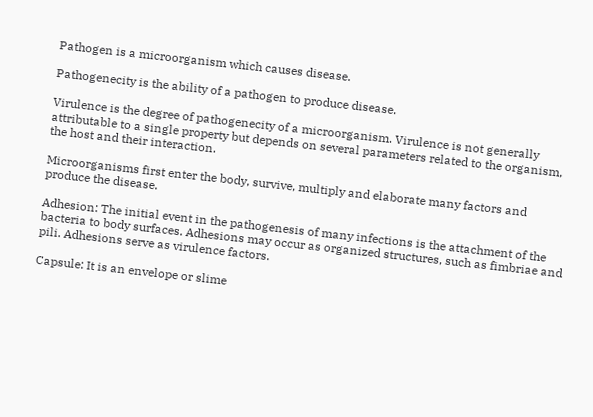Pathogen is a microorganism which causes disease.

Pathogenecity is the ability of a pathogen to produce disease.

Virulence is the degree of pathogenecity of a microorganism. Virulence is not generally attributable to a single property but depends on several parameters related to the organism, the host and their interaction.

Microorganisms first enter the body, survive, multiply and elaborate many factors and produce the disease.

Adhesion: The initial event in the pathogenesis of many infections is the attachment of the bacteria to body surfaces. Adhesions may occur as organized structures, such as fimbriae and pili. Adhesions serve as virulence factors.

Capsule: It is an envelope or slime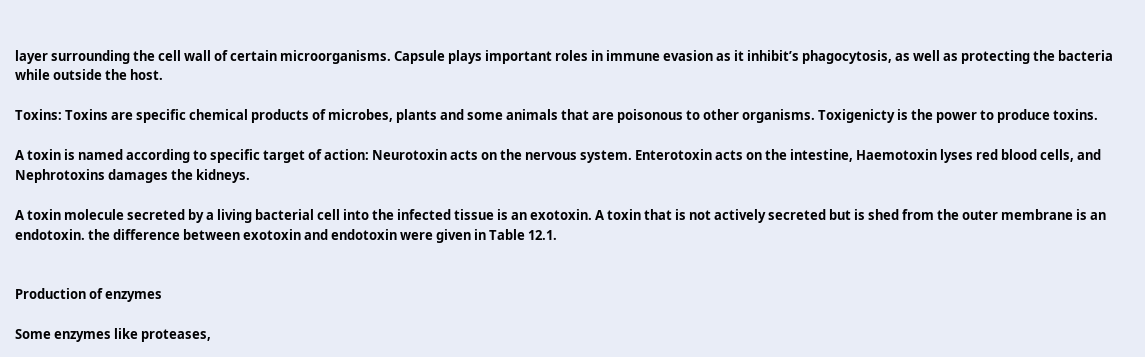layer surrounding the cell wall of certain microorganisms. Capsule plays important roles in immune evasion as it inhibit’s phagocytosis, as well as protecting the bacteria while outside the host.

Toxins: Toxins are specific chemical products of microbes, plants and some animals that are poisonous to other organisms. Toxigenicty is the power to produce toxins.

A toxin is named according to specific target of action: Neurotoxin acts on the nervous system. Enterotoxin acts on the intestine, Haemotoxin lyses red blood cells, and Nephrotoxins damages the kidneys.

A toxin molecule secreted by a living bacterial cell into the infected tissue is an exotoxin. A toxin that is not actively secreted but is shed from the outer membrane is an endotoxin. the difference between exotoxin and endotoxin were given in Table 12.1.


Production of enzymes

Some enzymes like proteases,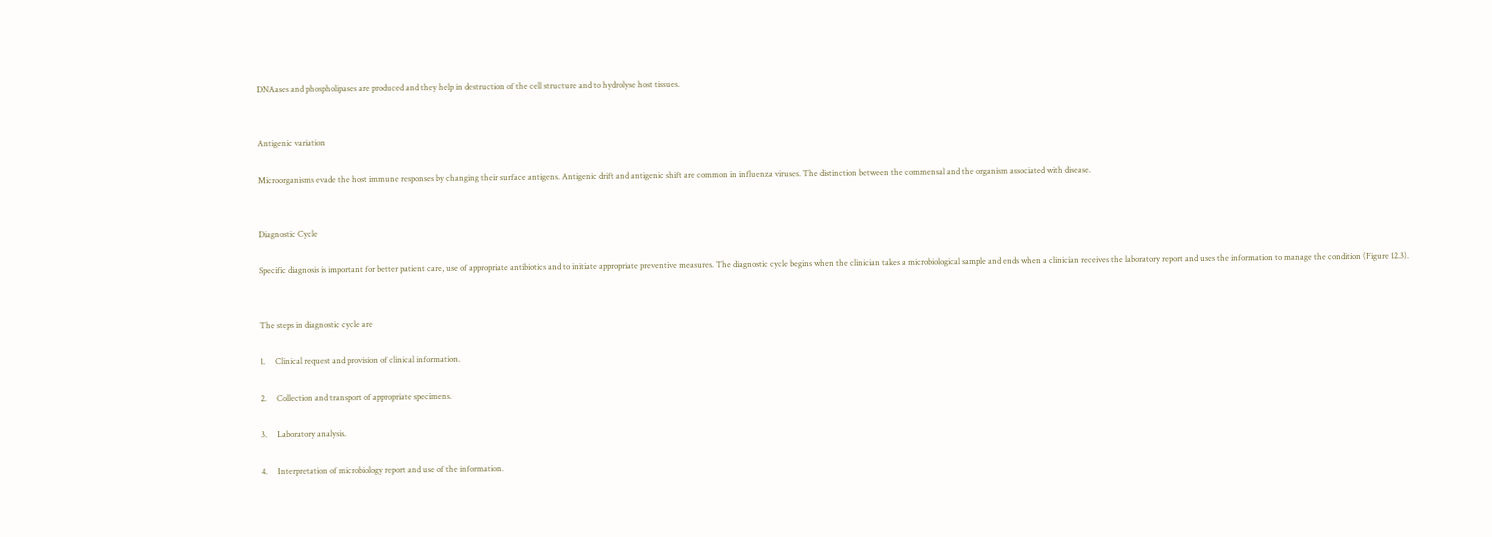DNAases and phospholipases are produced and they help in destruction of the cell structure and to hydrolyse host tissues.


Antigenic variation

Microorganisms evade the host immune responses by changing their surface antigens. Antigenic drift and antigenic shift are common in influenza viruses. The distinction between the commensal and the organism associated with disease.


Diagnostic Cycle

Specific diagnosis is important for better patient care, use of appropriate antibiotics and to initiate appropriate preventive measures. The diagnostic cycle begins when the clinician takes a microbiological sample and ends when a clinician receives the laboratory report and uses the information to manage the condition (Figure 12.3).


The steps in diagnostic cycle are

1.     Clinical request and provision of clinical information.

2.     Collection and transport of appropriate specimens.

3.     Laboratory analysis.

4.     Interpretation of microbiology report and use of the information.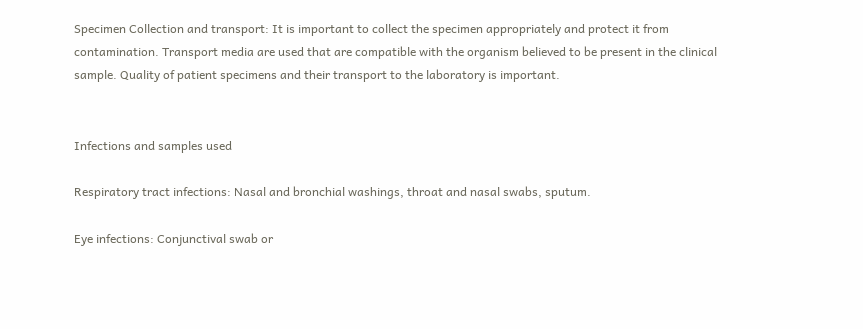Specimen Collection and transport: It is important to collect the specimen appropriately and protect it from contamination. Transport media are used that are compatible with the organism believed to be present in the clinical sample. Quality of patient specimens and their transport to the laboratory is important.


Infections and samples used

Respiratory tract infections: Nasal and bronchial washings, throat and nasal swabs, sputum.

Eye infections: Conjunctival swab or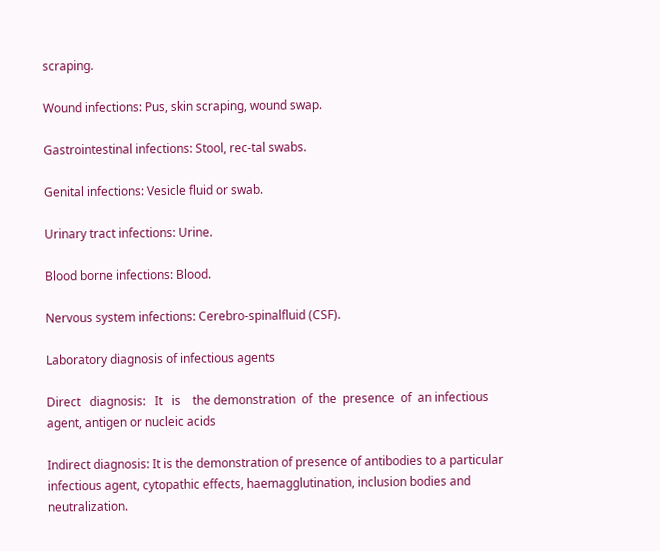scraping.

Wound infections: Pus, skin scraping, wound swap.

Gastrointestinal infections: Stool, rec-tal swabs.

Genital infections: Vesicle fluid or swab.

Urinary tract infections: Urine.

Blood borne infections: Blood.

Nervous system infections: Cerebro-spinalfluid (CSF).

Laboratory diagnosis of infectious agents

Direct   diagnosis:   It   is    the demonstration  of  the  presence  of  an infectious agent, antigen or nucleic acids

Indirect diagnosis: It is the demonstration of presence of antibodies to a particular infectious agent, cytopathic effects, haemagglutination, inclusion bodies and neutralization.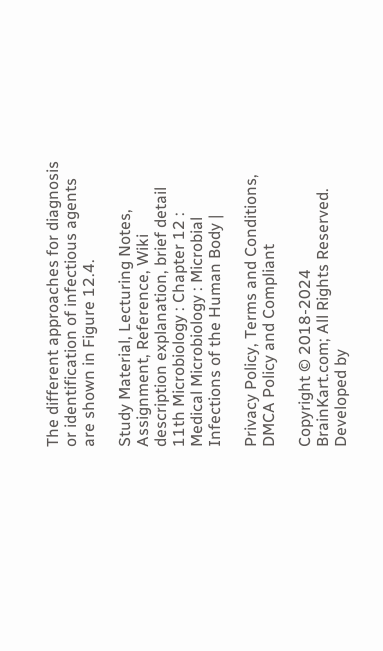The different approaches for diagnosis or identification of infectious agents are shown in Figure 12.4.

Study Material, Lecturing Notes, Assignment, Reference, Wiki description explanation, brief detail
11th Microbiology : Chapter 12 : Medical Microbiology : Microbial Infections of the Human Body |

Privacy Policy, Terms and Conditions, DMCA Policy and Compliant

Copyright © 2018-2024 BrainKart.com; All Rights Reserved. Developed by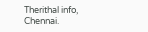Therithal info, Chennai.